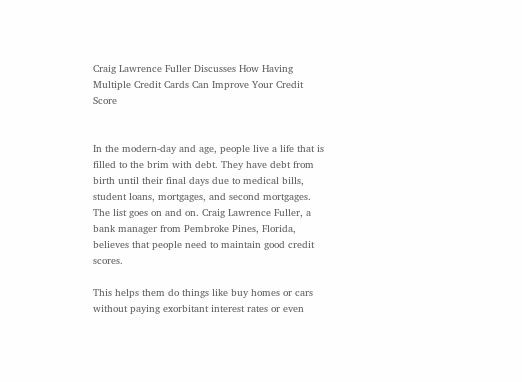Craig Lawrence Fuller Discusses How Having Multiple Credit Cards Can Improve Your Credit Score


In the modern-day and age, people live a life that is filled to the brim with debt. They have debt from birth until their final days due to medical bills, student loans, mortgages, and second mortgages. The list goes on and on. Craig Lawrence Fuller, a bank manager from Pembroke Pines, Florida, believes that people need to maintain good credit scores.

This helps them do things like buy homes or cars without paying exorbitant interest rates or even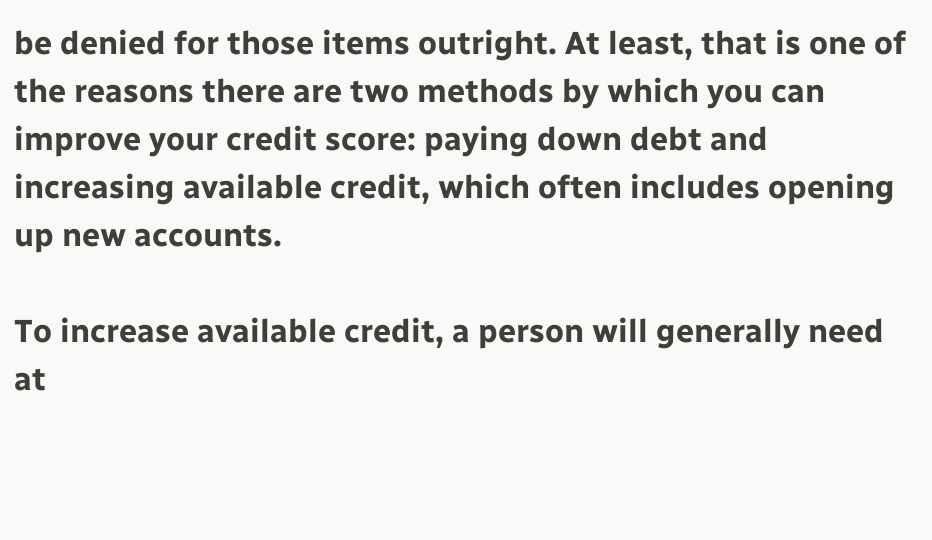be denied for those items outright. At least, that is one of the reasons there are two methods by which you can improve your credit score: paying down debt and increasing available credit, which often includes opening up new accounts.

To increase available credit, a person will generally need at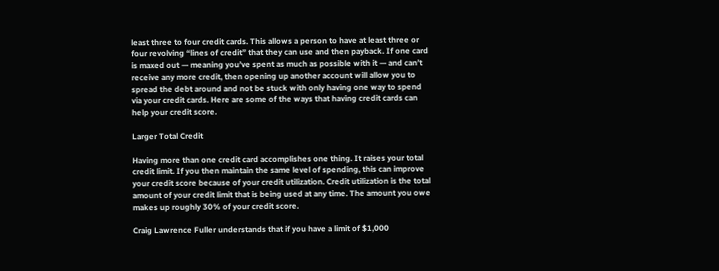least three to four credit cards. This allows a person to have at least three or four revolving “lines of credit” that they can use and then payback. If one card is maxed out — meaning you’ve spent as much as possible with it — and can’t receive any more credit, then opening up another account will allow you to spread the debt around and not be stuck with only having one way to spend via your credit cards. Here are some of the ways that having credit cards can help your credit score.

Larger Total Credit

Having more than one credit card accomplishes one thing. It raises your total credit limit. If you then maintain the same level of spending, this can improve your credit score because of your credit utilization. Credit utilization is the total amount of your credit limit that is being used at any time. The amount you owe makes up roughly 30% of your credit score.

Craig Lawrence Fuller understands that if you have a limit of $1,000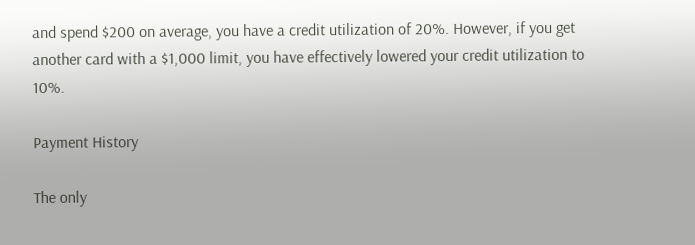and spend $200 on average, you have a credit utilization of 20%. However, if you get another card with a $1,000 limit, you have effectively lowered your credit utilization to 10%.

Payment History

The only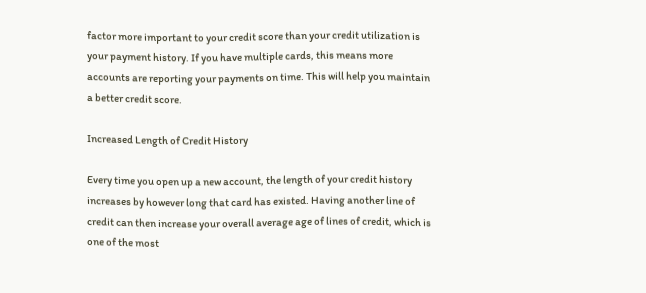factor more important to your credit score than your credit utilization is your payment history. If you have multiple cards, this means more accounts are reporting your payments on time. This will help you maintain a better credit score.

Increased Length of Credit History

Every time you open up a new account, the length of your credit history increases by however long that card has existed. Having another line of credit can then increase your overall average age of lines of credit, which is one of the most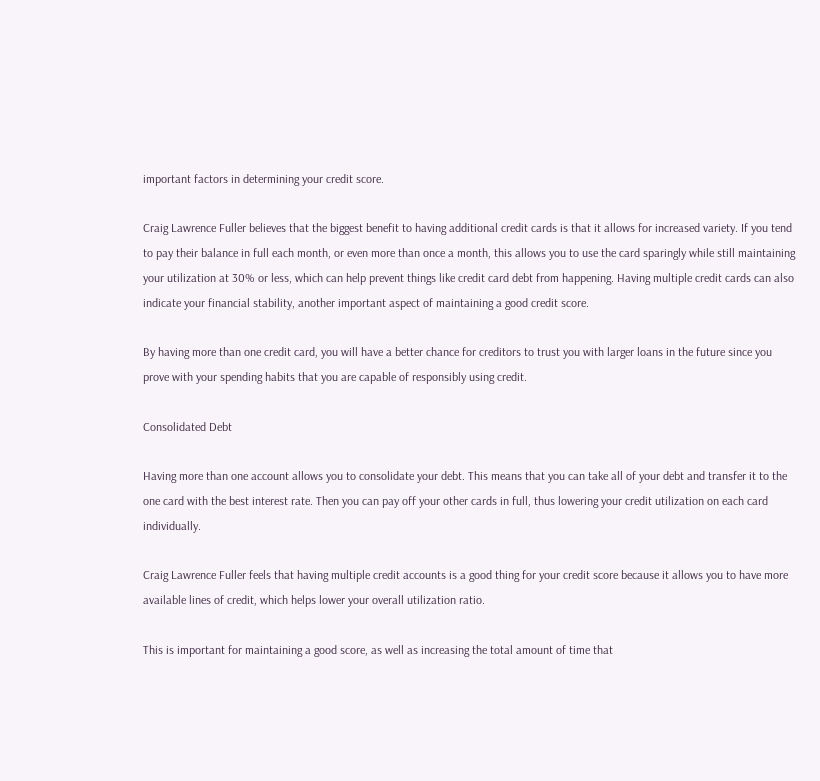important factors in determining your credit score.

Craig Lawrence Fuller believes that the biggest benefit to having additional credit cards is that it allows for increased variety. If you tend to pay their balance in full each month, or even more than once a month, this allows you to use the card sparingly while still maintaining your utilization at 30% or less, which can help prevent things like credit card debt from happening. Having multiple credit cards can also indicate your financial stability, another important aspect of maintaining a good credit score.

By having more than one credit card, you will have a better chance for creditors to trust you with larger loans in the future since you prove with your spending habits that you are capable of responsibly using credit.

Consolidated Debt

Having more than one account allows you to consolidate your debt. This means that you can take all of your debt and transfer it to the one card with the best interest rate. Then you can pay off your other cards in full, thus lowering your credit utilization on each card individually.

Craig Lawrence Fuller feels that having multiple credit accounts is a good thing for your credit score because it allows you to have more available lines of credit, which helps lower your overall utilization ratio.

This is important for maintaining a good score, as well as increasing the total amount of time that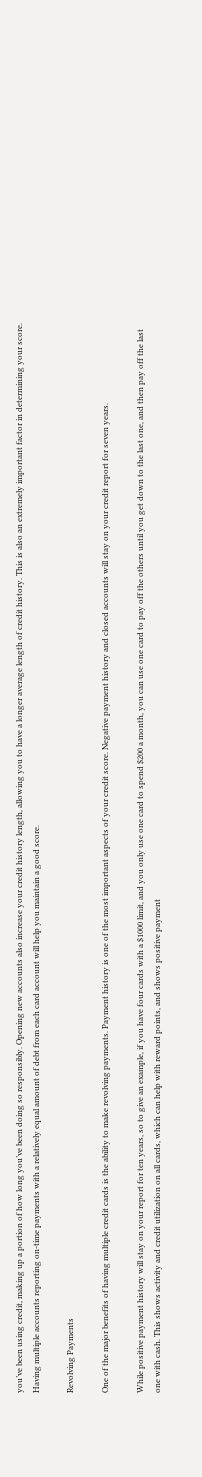you’ve been using credit, making up a portion of how long you’ve been doing so responsibly. Opening new accounts also increase your credit history length, allowing you to have a longer average length of credit history. This is also an extremely important factor in determining your score. Having multiple accounts reporting on-time payments with a relatively equal amount of debt from each card account will help you maintain a good score.

Revolving Payments

One of the major benefits of having multiple credit cards is the ability to make revolving payments. Payment history is one of the most important aspects of your credit score. Negative payment history and closed accounts will stay on your credit report for seven years.

While positive payment history will stay on your report for ten years, so to give an example, if you have four cards with a $1000 limit, and you only use one card to spend $200 a month, you can use one card to pay off the others until you get down to the last one, and then pay off the last one with cash. This shows activity and credit utilization on all cards, which can help with reward points, and shows positive payment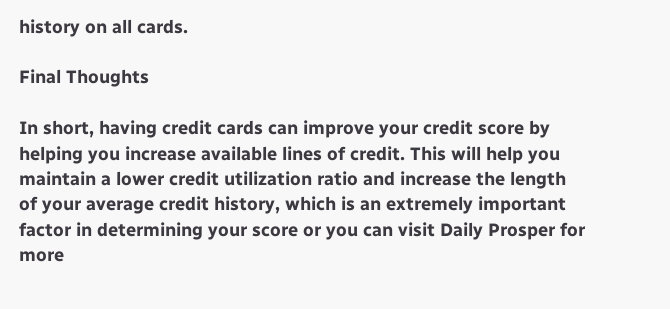history on all cards.

Final Thoughts

In short, having credit cards can improve your credit score by helping you increase available lines of credit. This will help you maintain a lower credit utilization ratio and increase the length of your average credit history, which is an extremely important factor in determining your score or you can visit Daily Prosper for more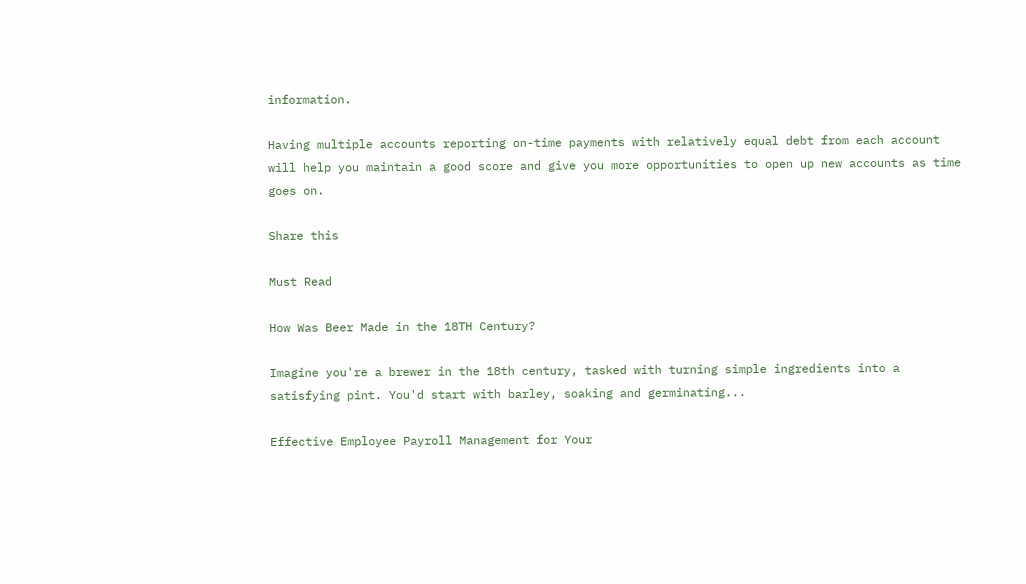information.

Having multiple accounts reporting on-time payments with relatively equal debt from each account will help you maintain a good score and give you more opportunities to open up new accounts as time goes on.

Share this

Must Read

How Was Beer Made in the 18TH Century?

Imagine you're a brewer in the 18th century, tasked with turning simple ingredients into a satisfying pint. You'd start with barley, soaking and germinating...

Effective Employee Payroll Management for Your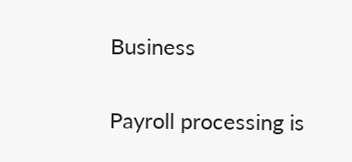Business

Payroll processing is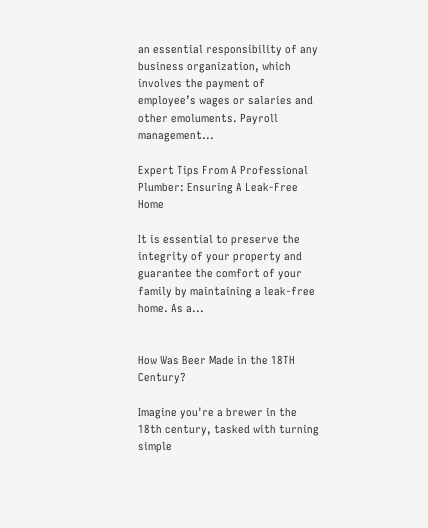an essential responsibility of any business organization, which involves the payment of employee’s wages or salaries and other emoluments. Payroll management...

Expert Tips From A Professional Plumber: Ensuring A Leak-Free Home

It is essential to preserve the integrity of your property and guarantee the comfort of your family by maintaining a leak-free home. As a...


How Was Beer Made in the 18TH Century?

Imagine you're a brewer in the 18th century, tasked with turning simple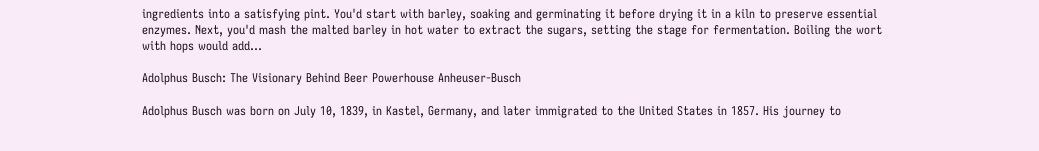ingredients into a satisfying pint. You'd start with barley, soaking and germinating it before drying it in a kiln to preserve essential enzymes. Next, you'd mash the malted barley in hot water to extract the sugars, setting the stage for fermentation. Boiling the wort with hops would add...

Adolphus Busch: The Visionary Behind Beer Powerhouse Anheuser-Busch

Adolphus Busch was born on July 10, 1839, in Kastel, Germany, and later immigrated to the United States in 1857. His journey to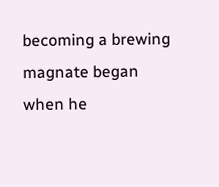becoming a brewing magnate began when he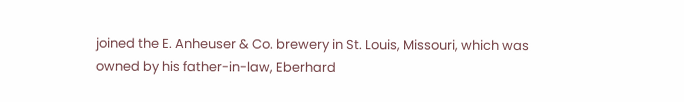joined the E. Anheuser & Co. brewery in St. Louis, Missouri, which was owned by his father-in-law, Eberhard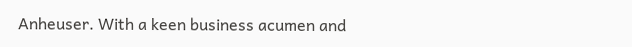Anheuser. With a keen business acumen and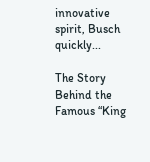innovative spirit, Busch quickly...

The Story Behind the Famous “King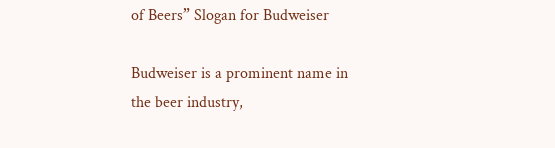of Beers” Slogan for Budweiser

Budweiser is a prominent name in the beer industry,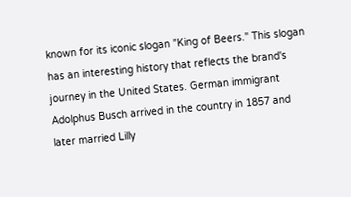known for its iconic slogan "King of Beers." This slogan has an interesting history that reflects the brand's journey in the United States. German immigrant Adolphus Busch arrived in the country in 1857 and later married Lilly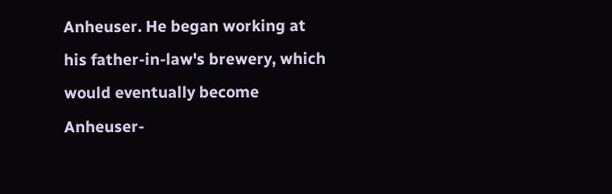Anheuser. He began working at his father-in-law's brewery, which would eventually become Anheuser-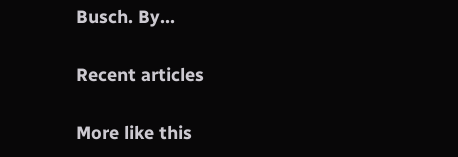Busch. By...

Recent articles

More like this